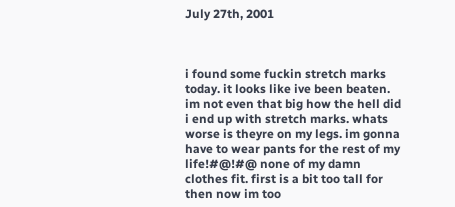July 27th, 2001



i found some fuckin stretch marks today. it looks like ive been beaten. im not even that big how the hell did i end up with stretch marks. whats worse is theyre on my legs. im gonna have to wear pants for the rest of my life!#@!#@ none of my damn clothes fit. first is a bit too tall for then now im too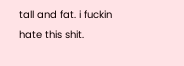tall and fat. i fuckin hate this shit.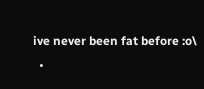ive never been fat before :o\
  •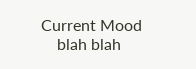Current Mood
    blah blah